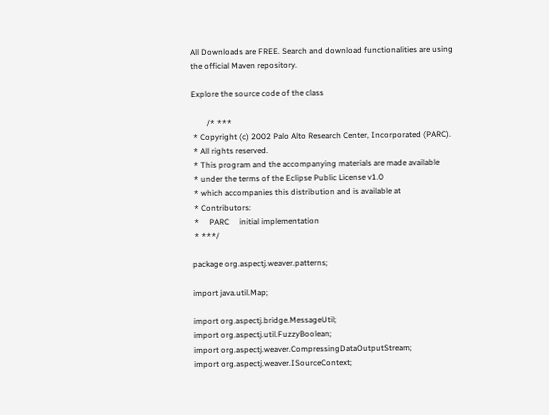All Downloads are FREE. Search and download functionalities are using the official Maven repository.

Explore the source code of the class

        /* ***
 * Copyright (c) 2002 Palo Alto Research Center, Incorporated (PARC).
 * All rights reserved.
 * This program and the accompanying materials are made available
 * under the terms of the Eclipse Public License v1.0
 * which accompanies this distribution and is available at
 * Contributors:
 *     PARC     initial implementation
 * ***/

package org.aspectj.weaver.patterns;

import java.util.Map;

import org.aspectj.bridge.MessageUtil;
import org.aspectj.util.FuzzyBoolean;
import org.aspectj.weaver.CompressingDataOutputStream;
import org.aspectj.weaver.ISourceContext;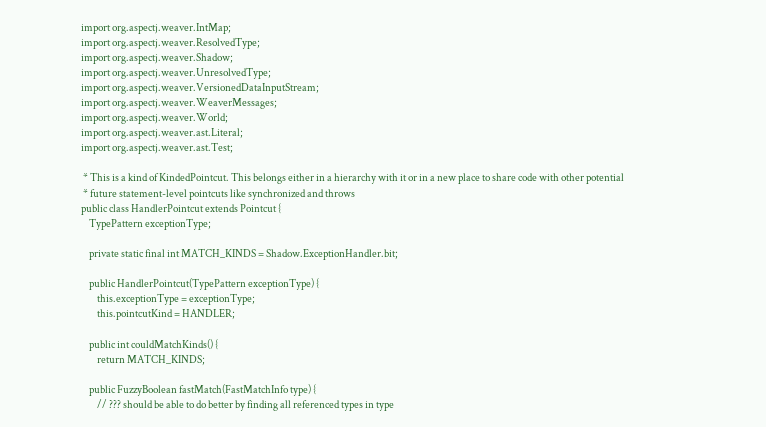import org.aspectj.weaver.IntMap;
import org.aspectj.weaver.ResolvedType;
import org.aspectj.weaver.Shadow;
import org.aspectj.weaver.UnresolvedType;
import org.aspectj.weaver.VersionedDataInputStream;
import org.aspectj.weaver.WeaverMessages;
import org.aspectj.weaver.World;
import org.aspectj.weaver.ast.Literal;
import org.aspectj.weaver.ast.Test;

 * This is a kind of KindedPointcut. This belongs either in a hierarchy with it or in a new place to share code with other potential
 * future statement-level pointcuts like synchronized and throws
public class HandlerPointcut extends Pointcut {
    TypePattern exceptionType;

    private static final int MATCH_KINDS = Shadow.ExceptionHandler.bit;

    public HandlerPointcut(TypePattern exceptionType) {
        this.exceptionType = exceptionType;
        this.pointcutKind = HANDLER;

    public int couldMatchKinds() {
        return MATCH_KINDS;

    public FuzzyBoolean fastMatch(FastMatchInfo type) {
        // ??? should be able to do better by finding all referenced types in type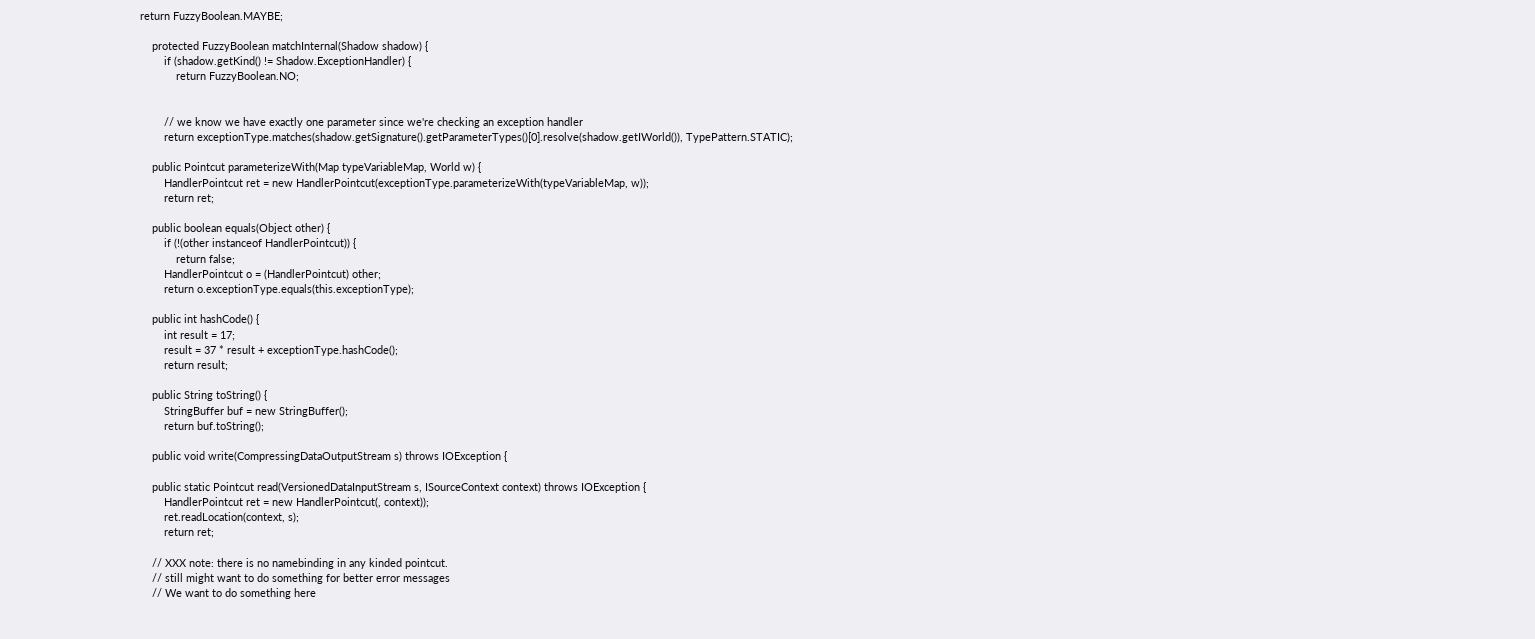return FuzzyBoolean.MAYBE;

    protected FuzzyBoolean matchInternal(Shadow shadow) {
        if (shadow.getKind() != Shadow.ExceptionHandler) {
            return FuzzyBoolean.NO;


        // we know we have exactly one parameter since we're checking an exception handler
        return exceptionType.matches(shadow.getSignature().getParameterTypes()[0].resolve(shadow.getIWorld()), TypePattern.STATIC);

    public Pointcut parameterizeWith(Map typeVariableMap, World w) {
        HandlerPointcut ret = new HandlerPointcut(exceptionType.parameterizeWith(typeVariableMap, w));
        return ret;

    public boolean equals(Object other) {
        if (!(other instanceof HandlerPointcut)) {
            return false;
        HandlerPointcut o = (HandlerPointcut) other;
        return o.exceptionType.equals(this.exceptionType);

    public int hashCode() {
        int result = 17;
        result = 37 * result + exceptionType.hashCode();
        return result;

    public String toString() {
        StringBuffer buf = new StringBuffer();
        return buf.toString();

    public void write(CompressingDataOutputStream s) throws IOException {

    public static Pointcut read(VersionedDataInputStream s, ISourceContext context) throws IOException {
        HandlerPointcut ret = new HandlerPointcut(, context));
        ret.readLocation(context, s);
        return ret;

    // XXX note: there is no namebinding in any kinded pointcut.
    // still might want to do something for better error messages
    // We want to do something here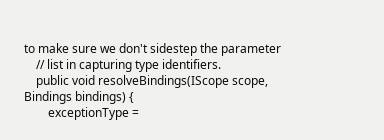to make sure we don't sidestep the parameter
    // list in capturing type identifiers.
    public void resolveBindings(IScope scope, Bindings bindings) {
        exceptionType =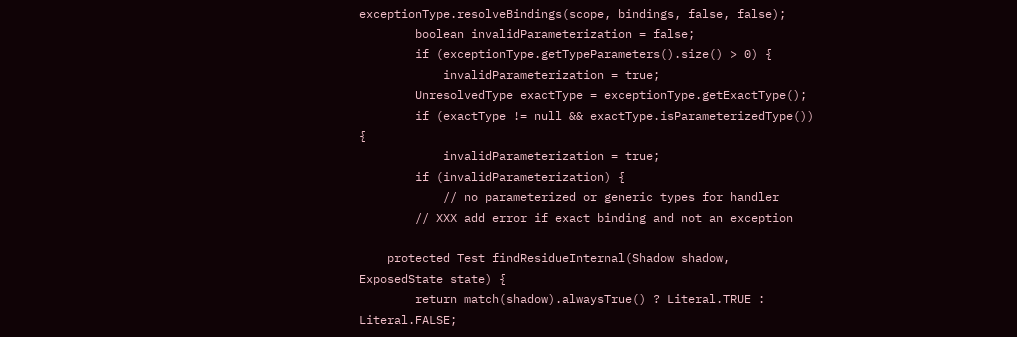exceptionType.resolveBindings(scope, bindings, false, false);
        boolean invalidParameterization = false;
        if (exceptionType.getTypeParameters().size() > 0) {
            invalidParameterization = true;
        UnresolvedType exactType = exceptionType.getExactType();
        if (exactType != null && exactType.isParameterizedType()) {
            invalidParameterization = true;
        if (invalidParameterization) {
            // no parameterized or generic types for handler
        // XXX add error if exact binding and not an exception

    protected Test findResidueInternal(Shadow shadow, ExposedState state) {
        return match(shadow).alwaysTrue() ? Literal.TRUE : Literal.FALSE;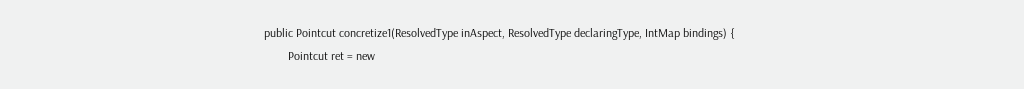public Pointcut concretize1(ResolvedType inAspect, ResolvedType declaringType, IntMap bindings) {
        Pointcut ret = new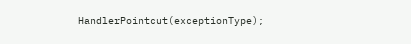HandlerPointcut(exceptionType);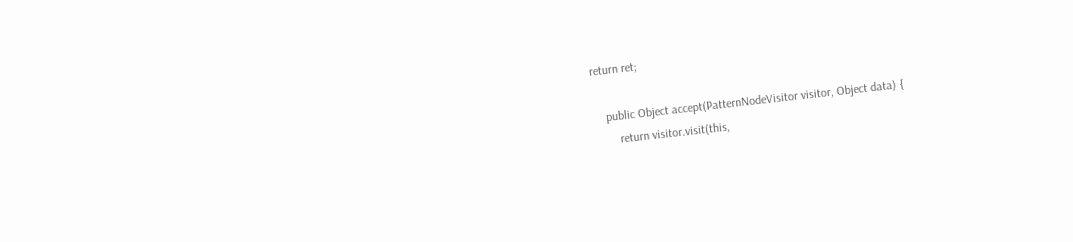return ret;

    public Object accept(PatternNodeVisitor visitor, Object data) {
        return visitor.visit(this,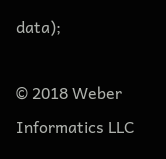data);

© 2018 Weber Informatics LLC